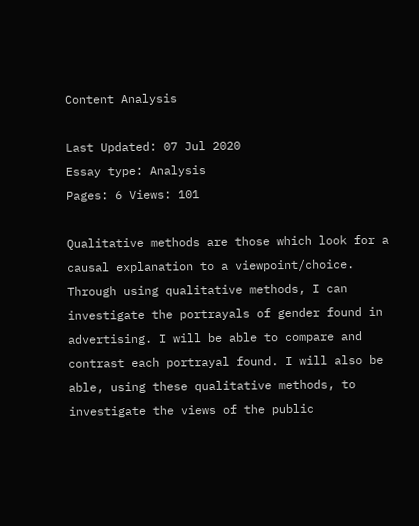Content Analysis

Last Updated: 07 Jul 2020
Essay type: Analysis
Pages: 6 Views: 101

Qualitative methods are those which look for a causal explanation to a viewpoint/choice. Through using qualitative methods, I can investigate the portrayals of gender found in advertising. I will be able to compare and contrast each portrayal found. I will also be able, using these qualitative methods, to investigate the views of the public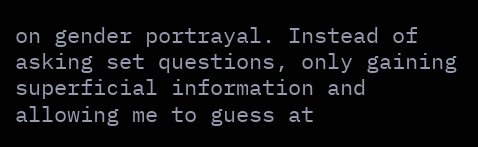on gender portrayal. Instead of asking set questions, only gaining superficial information and allowing me to guess at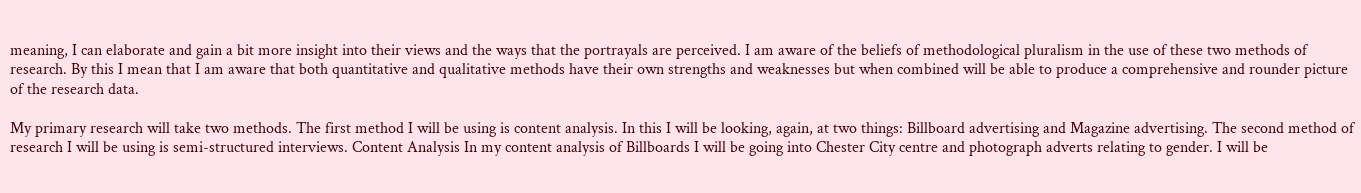meaning, I can elaborate and gain a bit more insight into their views and the ways that the portrayals are perceived. I am aware of the beliefs of methodological pluralism in the use of these two methods of research. By this I mean that I am aware that both quantitative and qualitative methods have their own strengths and weaknesses but when combined will be able to produce a comprehensive and rounder picture of the research data.

My primary research will take two methods. The first method I will be using is content analysis. In this I will be looking, again, at two things: Billboard advertising and Magazine advertising. The second method of research I will be using is semi-structured interviews. Content Analysis In my content analysis of Billboards I will be going into Chester City centre and photograph adverts relating to gender. I will be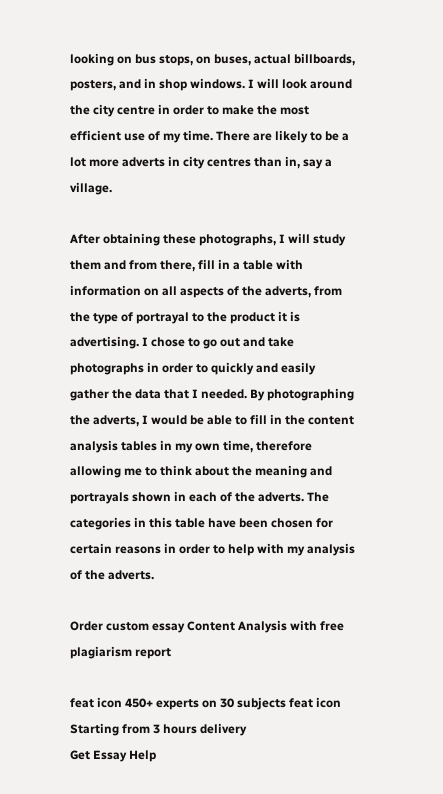looking on bus stops, on buses, actual billboards, posters, and in shop windows. I will look around the city centre in order to make the most efficient use of my time. There are likely to be a lot more adverts in city centres than in, say a village.

After obtaining these photographs, I will study them and from there, fill in a table with information on all aspects of the adverts, from the type of portrayal to the product it is advertising. I chose to go out and take photographs in order to quickly and easily gather the data that I needed. By photographing the adverts, I would be able to fill in the content analysis tables in my own time, therefore allowing me to think about the meaning and portrayals shown in each of the adverts. The categories in this table have been chosen for certain reasons in order to help with my analysis of the adverts.

Order custom essay Content Analysis with free plagiarism report

feat icon 450+ experts on 30 subjects feat icon Starting from 3 hours delivery
Get Essay Help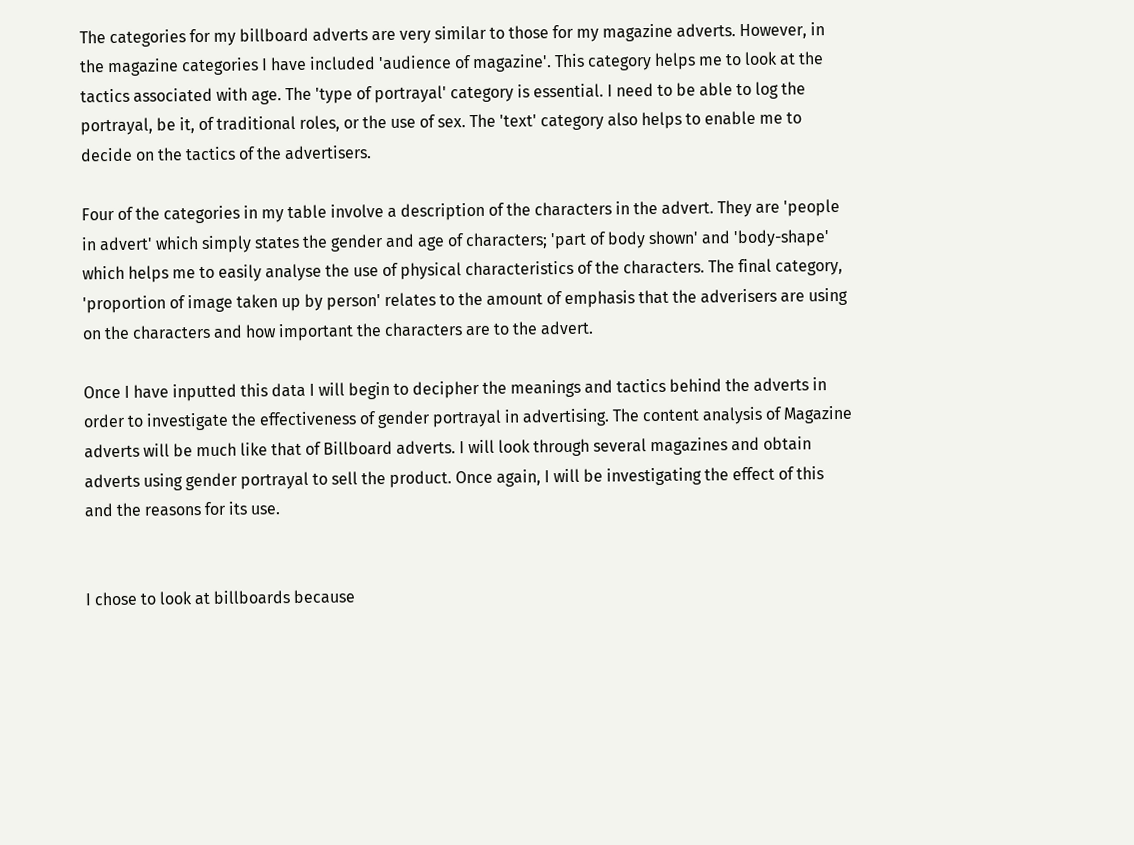The categories for my billboard adverts are very similar to those for my magazine adverts. However, in the magazine categories I have included 'audience of magazine'. This category helps me to look at the tactics associated with age. The 'type of portrayal' category is essential. I need to be able to log the portrayal, be it, of traditional roles, or the use of sex. The 'text' category also helps to enable me to decide on the tactics of the advertisers.

Four of the categories in my table involve a description of the characters in the advert. They are 'people in advert' which simply states the gender and age of characters; 'part of body shown' and 'body-shape' which helps me to easily analyse the use of physical characteristics of the characters. The final category, 'proportion of image taken up by person' relates to the amount of emphasis that the adverisers are using on the characters and how important the characters are to the advert.

Once I have inputted this data I will begin to decipher the meanings and tactics behind the adverts in order to investigate the effectiveness of gender portrayal in advertising. The content analysis of Magazine adverts will be much like that of Billboard adverts. I will look through several magazines and obtain adverts using gender portrayal to sell the product. Once again, I will be investigating the effect of this and the reasons for its use.


I chose to look at billboards because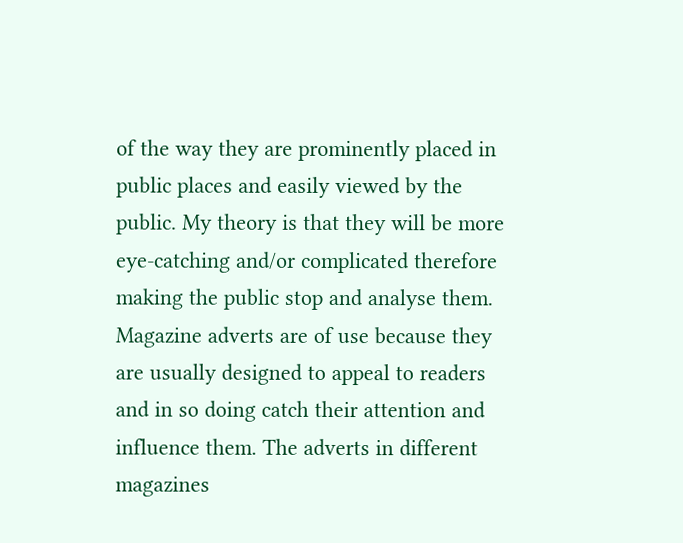of the way they are prominently placed in public places and easily viewed by the public. My theory is that they will be more eye-catching and/or complicated therefore making the public stop and analyse them. Magazine adverts are of use because they are usually designed to appeal to readers and in so doing catch their attention and influence them. The adverts in different magazines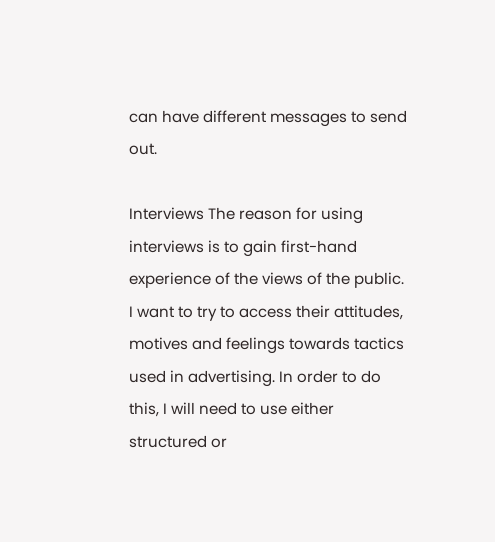can have different messages to send out.

Interviews The reason for using interviews is to gain first-hand experience of the views of the public. I want to try to access their attitudes, motives and feelings towards tactics used in advertising. In order to do this, I will need to use either structured or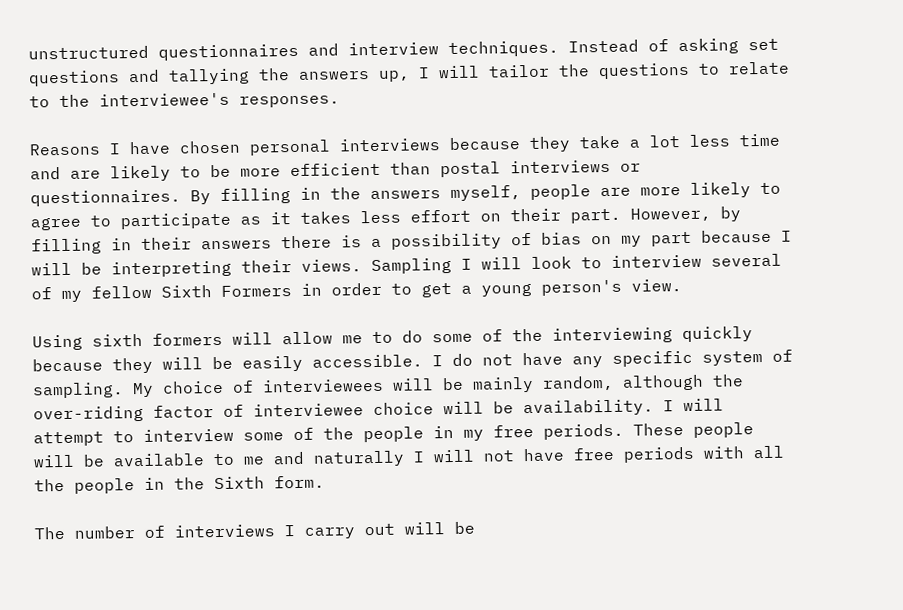unstructured questionnaires and interview techniques. Instead of asking set questions and tallying the answers up, I will tailor the questions to relate to the interviewee's responses.

Reasons I have chosen personal interviews because they take a lot less time and are likely to be more efficient than postal interviews or questionnaires. By filling in the answers myself, people are more likely to agree to participate as it takes less effort on their part. However, by filling in their answers there is a possibility of bias on my part because I will be interpreting their views. Sampling I will look to interview several of my fellow Sixth Formers in order to get a young person's view.

Using sixth formers will allow me to do some of the interviewing quickly because they will be easily accessible. I do not have any specific system of sampling. My choice of interviewees will be mainly random, although the over-riding factor of interviewee choice will be availability. I will attempt to interview some of the people in my free periods. These people will be available to me and naturally I will not have free periods with all the people in the Sixth form.

The number of interviews I carry out will be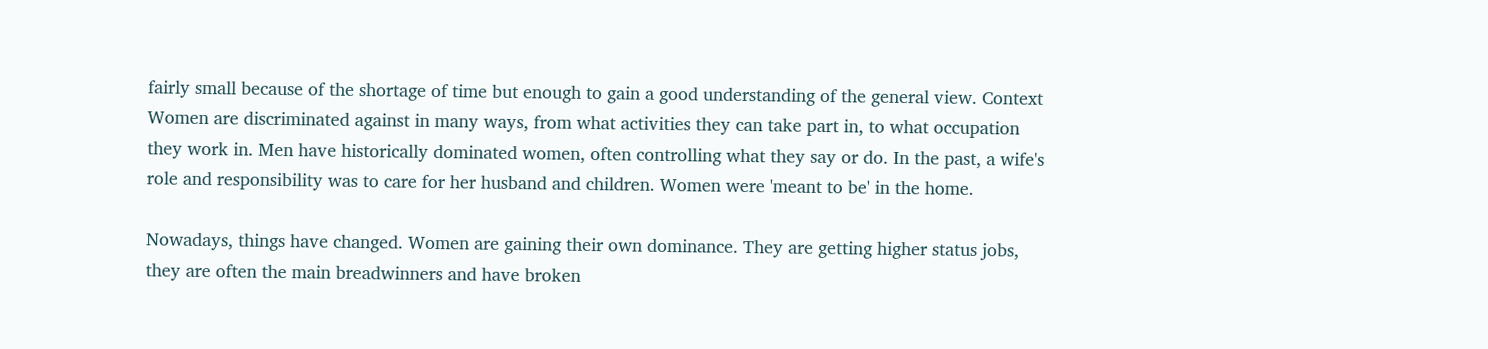fairly small because of the shortage of time but enough to gain a good understanding of the general view. Context Women are discriminated against in many ways, from what activities they can take part in, to what occupation they work in. Men have historically dominated women, often controlling what they say or do. In the past, a wife's role and responsibility was to care for her husband and children. Women were 'meant to be' in the home.

Nowadays, things have changed. Women are gaining their own dominance. They are getting higher status jobs, they are often the main breadwinners and have broken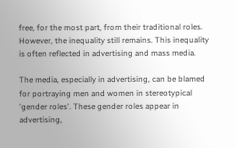free, for the most part, from their traditional roles. However, the inequality still remains. This inequality is often reflected in advertising and mass media.

The media, especially in advertising, can be blamed for portraying men and women in stereotypical 'gender roles'. These gender roles appear in advertising,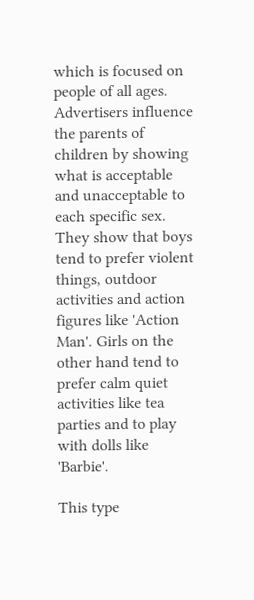which is focused on people of all ages. Advertisers influence the parents of children by showing what is acceptable and unacceptable to each specific sex. They show that boys tend to prefer violent things, outdoor activities and action figures like 'Action Man'. Girls on the other hand tend to prefer calm quiet activities like tea parties and to play with dolls like 'Barbie'.

This type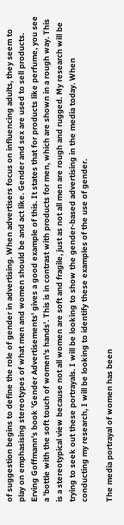of suggestion begins to define the role of gender in advertising. When advertisers focus on influencing adults, they seem to play on emphasising stereotypes of what men and women should be and act like. Gender and sex are used to sell products. Erving Goffmann's book 'Gender Advertisements' gives a good example of this. It states that for products like perfume, you see a 'bottle with the soft touch of women's hands'. This is in contrast with products for men, which are shown in a rough way. This is a stereotypical view because not all women are soft and fragile, just as not all men are rough and rugged. My research will be trying to seek out these portrayals. I will be looking to show the gender-based advertising in the media today. When conducting my research, I will be looking to identify these examples of the use of gender.

The media portrayal of women has been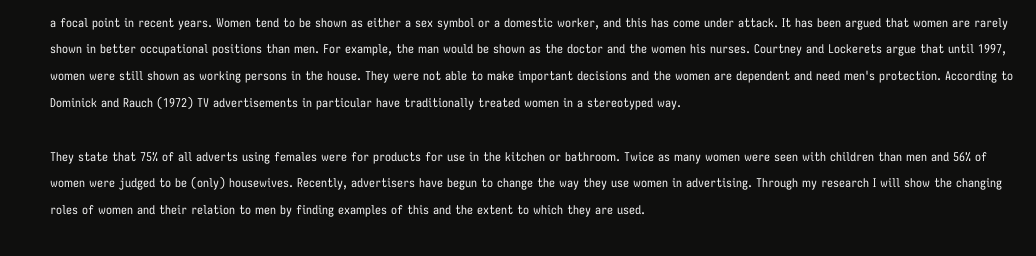a focal point in recent years. Women tend to be shown as either a sex symbol or a domestic worker, and this has come under attack. It has been argued that women are rarely shown in better occupational positions than men. For example, the man would be shown as the doctor and the women his nurses. Courtney and Lockerets argue that until 1997, women were still shown as working persons in the house. They were not able to make important decisions and the women are dependent and need men's protection. According to Dominick and Rauch (1972) TV advertisements in particular have traditionally treated women in a stereotyped way.

They state that 75% of all adverts using females were for products for use in the kitchen or bathroom. Twice as many women were seen with children than men and 56% of women were judged to be (only) housewives. Recently, advertisers have begun to change the way they use women in advertising. Through my research I will show the changing roles of women and their relation to men by finding examples of this and the extent to which they are used.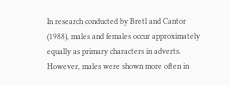In research conducted by Bretl and Cantor (1988), males and females occur approximately equally as primary characters in adverts. However, males were shown more often in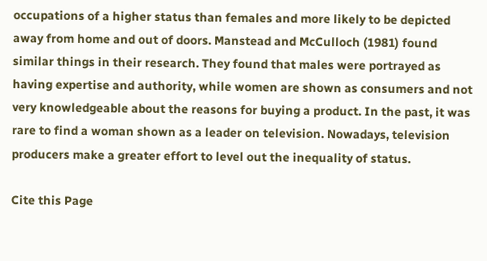occupations of a higher status than females and more likely to be depicted away from home and out of doors. Manstead and McCulloch (1981) found similar things in their research. They found that males were portrayed as having expertise and authority, while women are shown as consumers and not very knowledgeable about the reasons for buying a product. In the past, it was rare to find a woman shown as a leader on television. Nowadays, television producers make a greater effort to level out the inequality of status.

Cite this Page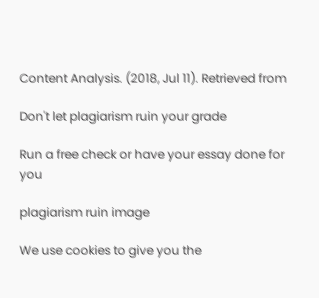Content Analysis. (2018, Jul 11). Retrieved from

Don't let plagiarism ruin your grade

Run a free check or have your essay done for you

plagiarism ruin image

We use cookies to give you the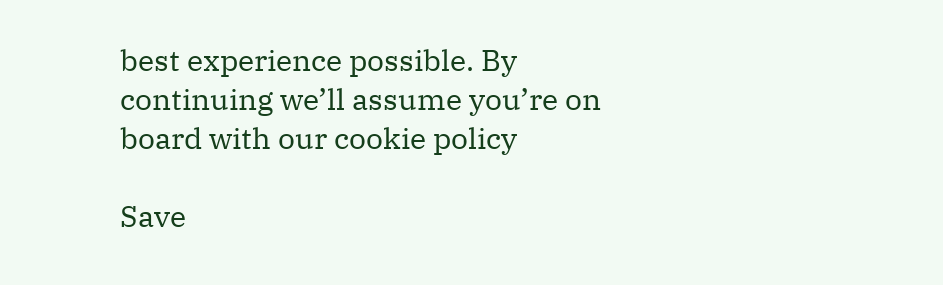best experience possible. By continuing we’ll assume you’re on board with our cookie policy

Save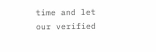time and let our verified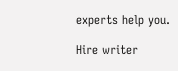experts help you.

Hire writer